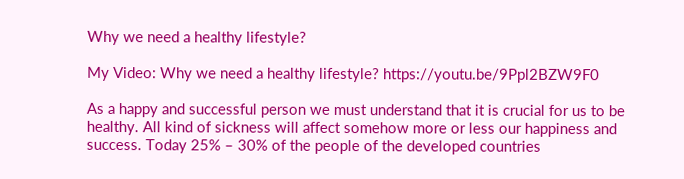Why we need a healthy lifestyle?

My Video: Why we need a healthy lifestyle? https://youtu.be/9Ppl2BZW9F0

As a happy and successful person we must understand that it is crucial for us to be healthy. All kind of sickness will affect somehow more or less our happiness and success. Today 25% – 30% of the people of the developed countries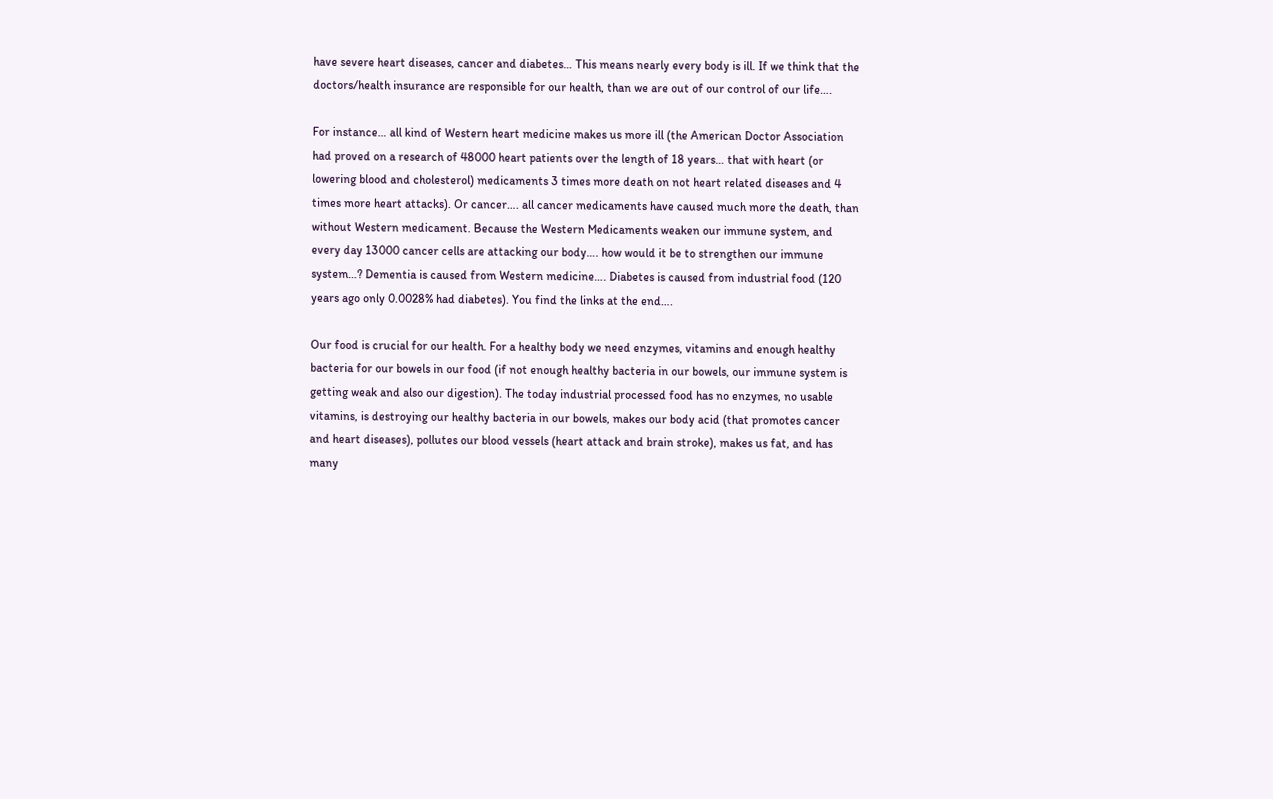have severe heart diseases, cancer and diabetes… This means nearly every body is ill. If we think that the doctors/health insurance are responsible for our health, than we are out of our control of our life….

For instance… all kind of Western heart medicine makes us more ill (the American Doctor Association had proved on a research of 48000 heart patients over the length of 18 years… that with heart (or lowering blood and cholesterol) medicaments 3 times more death on not heart related diseases and 4 times more heart attacks). Or cancer…. all cancer medicaments have caused much more the death, than without Western medicament. Because the Western Medicaments weaken our immune system, and every day 13000 cancer cells are attacking our body…. how would it be to strengthen our immune system…? Dementia is caused from Western medicine…. Diabetes is caused from industrial food (120 years ago only 0.0028% had diabetes). You find the links at the end….

Our food is crucial for our health. For a healthy body we need enzymes, vitamins and enough healthy bacteria for our bowels in our food (if not enough healthy bacteria in our bowels, our immune system is getting weak and also our digestion). The today industrial processed food has no enzymes, no usable vitamins, is destroying our healthy bacteria in our bowels, makes our body acid (that promotes cancer and heart diseases), pollutes our blood vessels (heart attack and brain stroke), makes us fat, and has many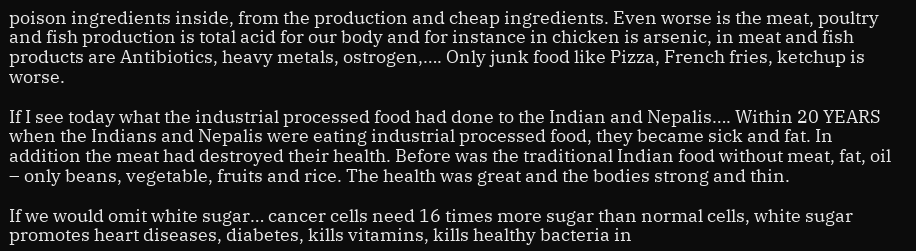poison ingredients inside, from the production and cheap ingredients. Even worse is the meat, poultry and fish production is total acid for our body and for instance in chicken is arsenic, in meat and fish products are Antibiotics, heavy metals, ostrogen,…. Only junk food like Pizza, French fries, ketchup is worse.

If I see today what the industrial processed food had done to the Indian and Nepalis…. Within 20 YEARS when the Indians and Nepalis were eating industrial processed food, they became sick and fat. In addition the meat had destroyed their health. Before was the traditional Indian food without meat, fat, oil – only beans, vegetable, fruits and rice. The health was great and the bodies strong and thin.

If we would omit white sugar… cancer cells need 16 times more sugar than normal cells, white sugar promotes heart diseases, diabetes, kills vitamins, kills healthy bacteria in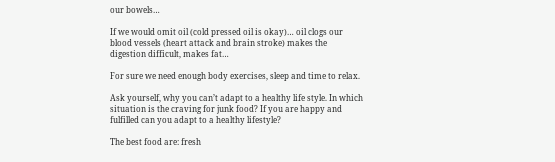our bowels…

If we would omit oil (cold pressed oil is okay)… oil clogs our blood vessels (heart attack and brain stroke) makes the digestion difficult, makes fat…

For sure we need enough body exercises, sleep and time to relax.

Ask yourself, why you can’t adapt to a healthy life style. In which situation is the craving for junk food? If you are happy and fulfilled can you adapt to a healthy lifestyle?

The best food are: fresh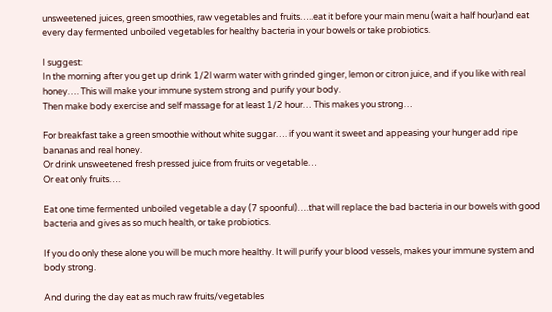unsweetened juices, green smoothies, raw vegetables and fruits…..eat it before your main menu (wait a half hour)and eat every day fermented unboiled vegetables for healthy bacteria in your bowels or take probiotics.

I suggest:
In the morning after you get up drink 1/2l warm water with grinded ginger, lemon or citron juice, and if you like with real honey…. This will make your immune system strong and purify your body.
Then make body exercise and self massage for at least 1/2 hour… This makes you strong…

For breakfast take a green smoothie without white suggar…. if you want it sweet and appeasing your hunger add ripe bananas and real honey.
Or drink unsweetened fresh pressed juice from fruits or vegetable…
Or eat only fruits….

Eat one time fermented unboiled vegetable a day (7 spoonful)….that will replace the bad bacteria in our bowels with good bacteria and gives as so much health, or take probiotics.

If you do only these alone you will be much more healthy. It will purify your blood vessels, makes your immune system and body strong.

And during the day eat as much raw fruits/vegetables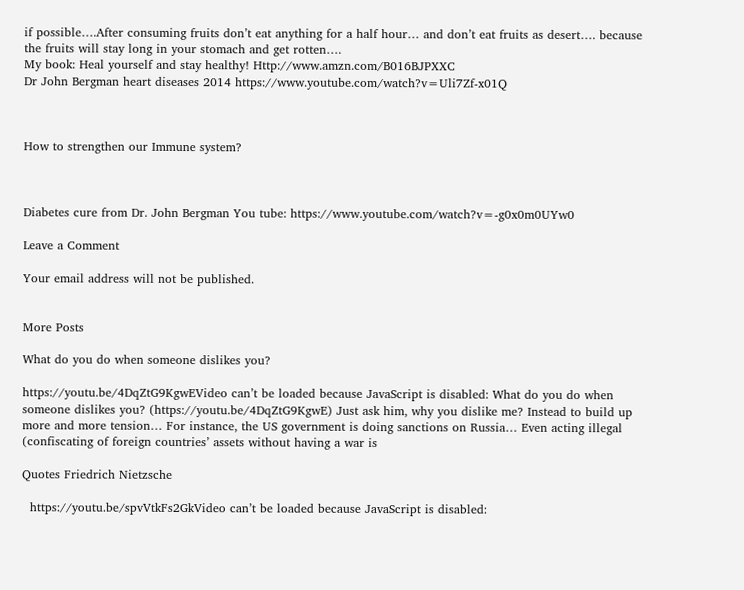if possible….After consuming fruits don’t eat anything for a half hour… and don’t eat fruits as desert…. because the fruits will stay long in your stomach and get rotten….
My book: Heal yourself and stay healthy! Http://www.amzn.com/B016BJPXXC
Dr John Bergman heart diseases 2014 https://www.youtube.com/watch?v=Uli7Zf-x01Q



How to strengthen our Immune system?



Diabetes cure from Dr. John Bergman You tube: https://www.youtube.com/watch?v=-g0x0m0UYw0

Leave a Comment

Your email address will not be published.


More Posts

What do you do when someone dislikes you?

https://youtu.be/4DqZtG9KgwEVideo can’t be loaded because JavaScript is disabled: What do you do when someone dislikes you? (https://youtu.be/4DqZtG9KgwE) Just ask him, why you dislike me? Instead to build up more and more tension… For instance, the US government is doing sanctions on Russia… Even acting illegal (confiscating of foreign countries’ assets without having a war is

Quotes Friedrich Nietzsche

  https://youtu.be/spvVtkFs2GkVideo can’t be loaded because JavaScript is disabled: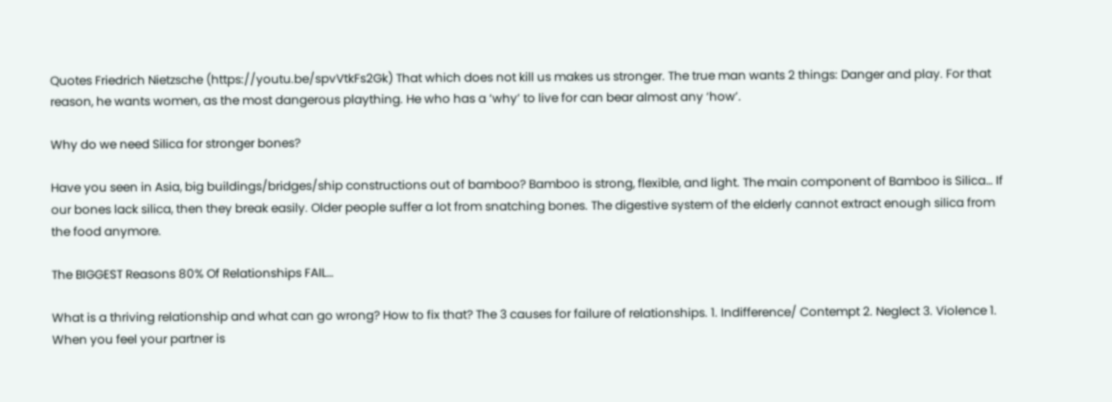Quotes Friedrich Nietzsche (https://youtu.be/spvVtkFs2Gk) That which does not kill us makes us stronger. The true man wants 2 things: Danger and play. For that reason, he wants women, as the most dangerous plaything. He who has a ‘why’ to live for can bear almost any ‘how’.

Why do we need Silica for stronger bones?

Have you seen in Asia, big buildings/bridges/ship constructions out of bamboo? Bamboo is strong, flexible, and light. The main component of Bamboo is Silica… If our bones lack silica, then they break easily. Older people suffer a lot from snatching bones. The digestive system of the elderly cannot extract enough silica from the food anymore.

The BIGGEST Reasons 80% Of Relationships FAIL…

What is a thriving relationship and what can go wrong? How to fix that? The 3 causes for failure of relationships. 1. Indifference/ Contempt 2. Neglect 3. Violence 1. When you feel your partner is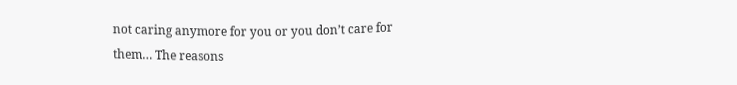not caring anymore for you or you don’t care for them… The reasons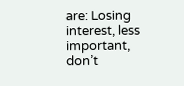are: Losing interest, less important, don’t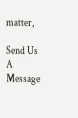matter,

Send Us A Message